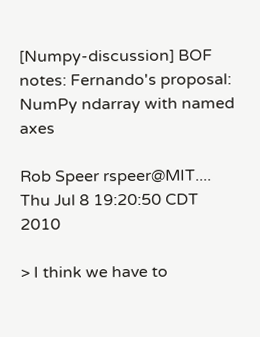[Numpy-discussion] BOF notes: Fernando's proposal: NumPy ndarray with named axes

Rob Speer rspeer@MIT....
Thu Jul 8 19:20:50 CDT 2010

> I think we have to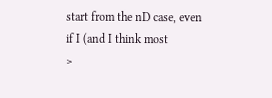start from the nD case, even if I (and I think most
>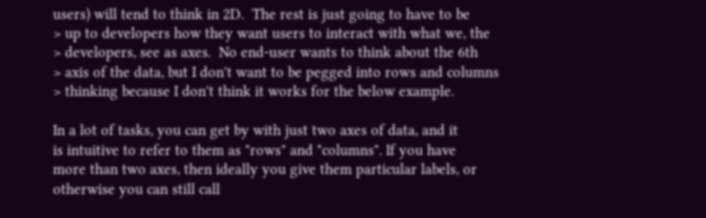users) will tend to think in 2D.  The rest is just going to have to be
> up to developers how they want users to interact with what we, the
> developers, see as axes.  No end-user wants to think about the 6th
> axis of the data, but I don't want to be pegged into rows and columns
> thinking because I don't think it works for the below example.

In a lot of tasks, you can get by with just two axes of data, and it
is intuitive to refer to them as "rows" and "columns". If you have
more than two axes, then ideally you give them particular labels, or
otherwise you can still call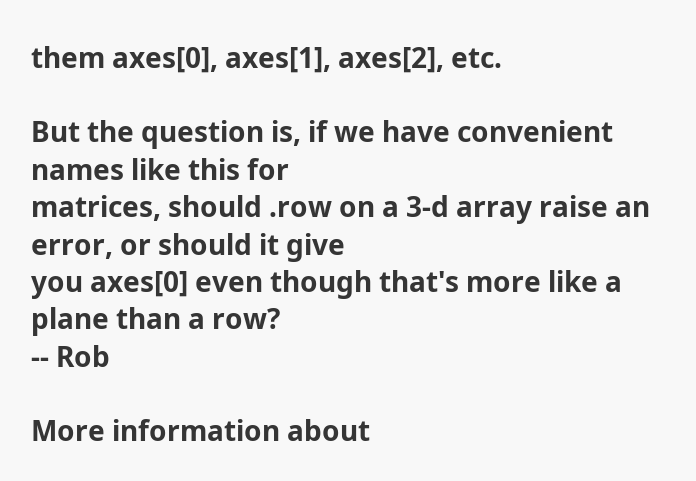them axes[0], axes[1], axes[2], etc.

But the question is, if we have convenient names like this for
matrices, should .row on a 3-d array raise an error, or should it give
you axes[0] even though that's more like a plane than a row?
-- Rob

More information about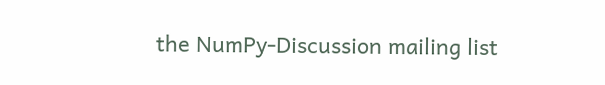the NumPy-Discussion mailing list